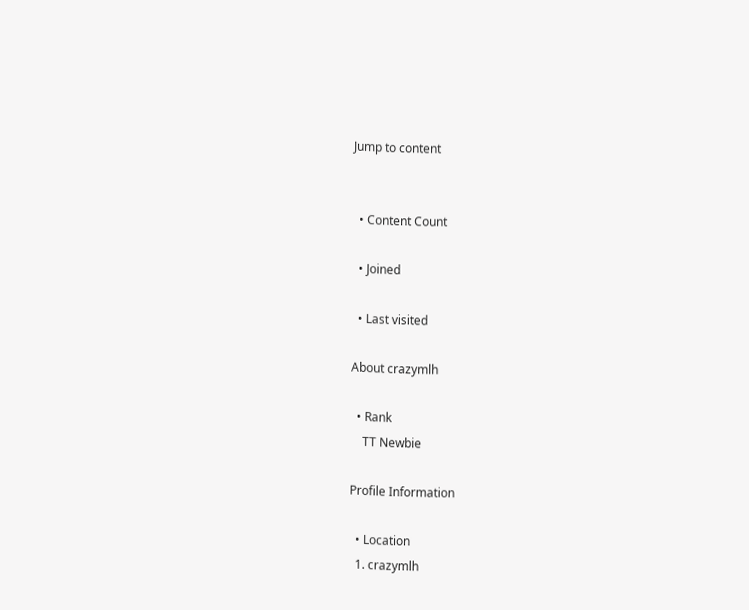Jump to content


  • Content Count

  • Joined

  • Last visited

About crazymlh

  • Rank
    TT Newbie

Profile Information

  • Location
  1. crazymlh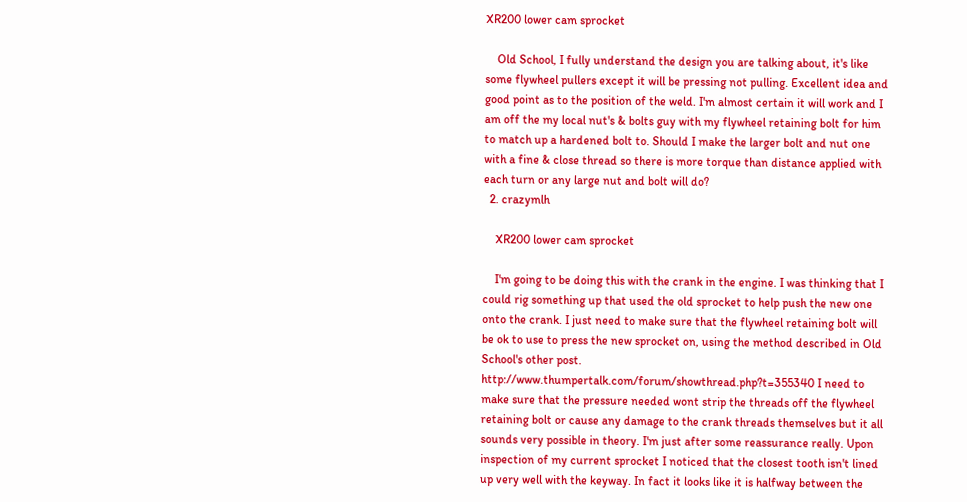XR200 lower cam sprocket

    Old School, I fully understand the design you are talking about, it's like some flywheel pullers except it will be pressing not pulling. Excellent idea and good point as to the position of the weld. I'm almost certain it will work and I am off the my local nut's & bolts guy with my flywheel retaining bolt for him to match up a hardened bolt to. Should I make the larger bolt and nut one with a fine & close thread so there is more torque than distance applied with each turn or any large nut and bolt will do?
  2. crazymlh

    XR200 lower cam sprocket

    I'm going to be doing this with the crank in the engine. I was thinking that I could rig something up that used the old sprocket to help push the new one onto the crank. I just need to make sure that the flywheel retaining bolt will be ok to use to press the new sprocket on, using the method described in Old School's other post. http://www.thumpertalk.com/forum/showthread.php?t=355340 I need to make sure that the pressure needed wont strip the threads off the flywheel retaining bolt or cause any damage to the crank threads themselves but it all sounds very possible in theory. I'm just after some reassurance really. Upon inspection of my current sprocket I noticed that the closest tooth isn't lined up very well with the keyway. In fact it looks like it is halfway between the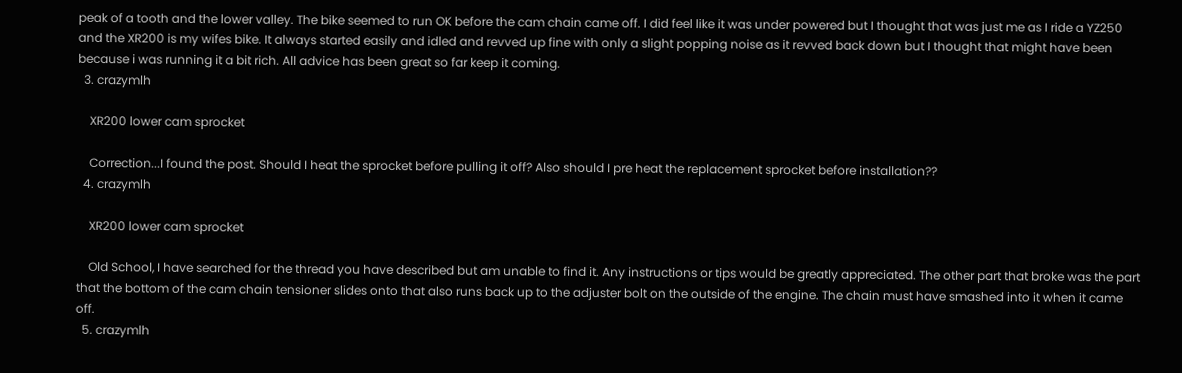peak of a tooth and the lower valley. The bike seemed to run OK before the cam chain came off. I did feel like it was under powered but I thought that was just me as I ride a YZ250 and the XR200 is my wifes bike. It always started easily and idled and revved up fine with only a slight popping noise as it revved back down but I thought that might have been because i was running it a bit rich. All advice has been great so far keep it coming.
  3. crazymlh

    XR200 lower cam sprocket

    Correction...I found the post. Should I heat the sprocket before pulling it off? Also should I pre heat the replacement sprocket before installation??
  4. crazymlh

    XR200 lower cam sprocket

    Old School, I have searched for the thread you have described but am unable to find it. Any instructions or tips would be greatly appreciated. The other part that broke was the part that the bottom of the cam chain tensioner slides onto that also runs back up to the adjuster bolt on the outside of the engine. The chain must have smashed into it when it came off.
  5. crazymlh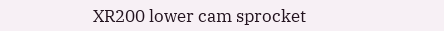XR200 lower cam sprocket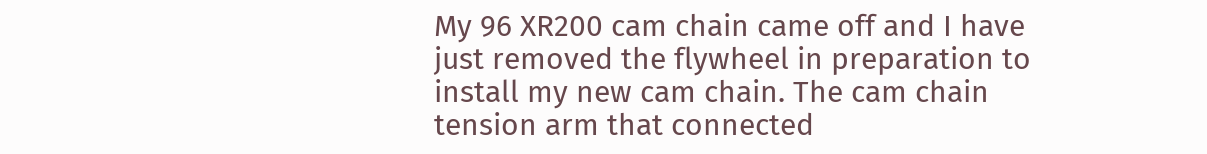My 96 XR200 cam chain came off and I have just removed the flywheel in preparation to install my new cam chain. The cam chain tension arm that connected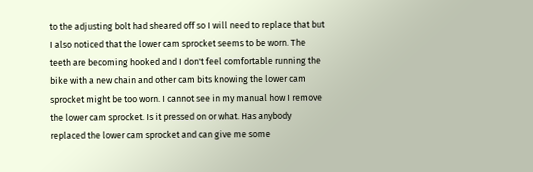to the adjusting bolt had sheared off so I will need to replace that but I also noticed that the lower cam sprocket seems to be worn. The teeth are becoming hooked and I don't feel comfortable running the bike with a new chain and other cam bits knowing the lower cam sprocket might be too worn. I cannot see in my manual how I remove the lower cam sprocket. Is it pressed on or what. Has anybody replaced the lower cam sprocket and can give me some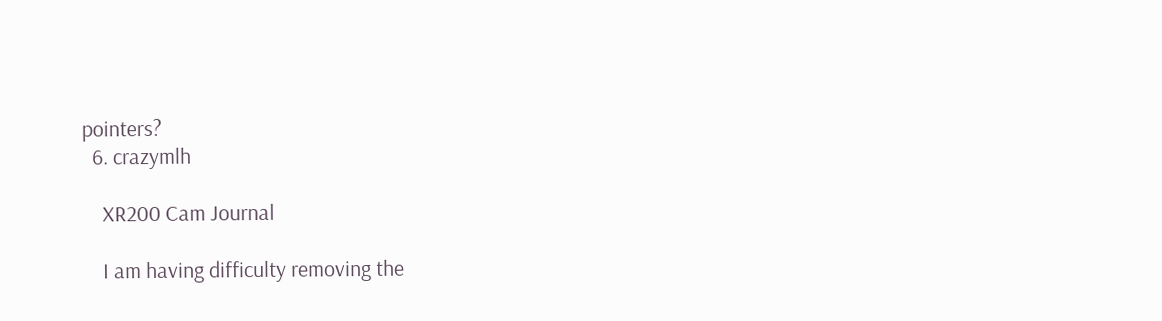pointers?
  6. crazymlh

    XR200 Cam Journal

    I am having difficulty removing the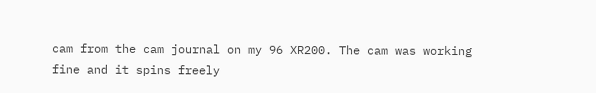cam from the cam journal on my 96 XR200. The cam was working fine and it spins freely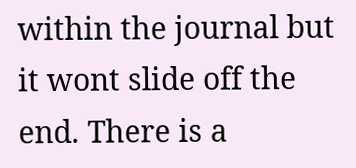within the journal but it wont slide off the end. There is a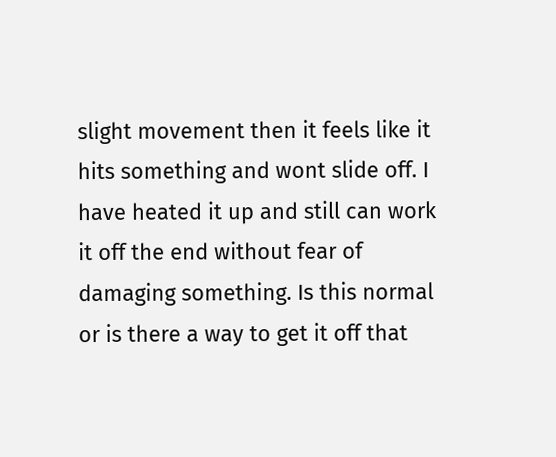slight movement then it feels like it hits something and wont slide off. I have heated it up and still can work it off the end without fear of damaging something. Is this normal or is there a way to get it off that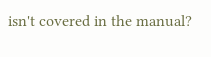isn't covered in the manual?